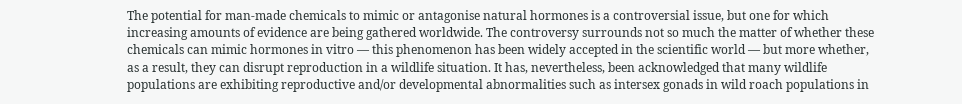The potential for man-made chemicals to mimic or antagonise natural hormones is a controversial issue, but one for which increasing amounts of evidence are being gathered worldwide. The controversy surrounds not so much the matter of whether these chemicals can mimic hormones in vitro — this phenomenon has been widely accepted in the scientific world — but more whether, as a result, they can disrupt reproduction in a wildlife situation. It has, nevertheless, been acknowledged that many wildlife populations are exhibiting reproductive and/or developmental abnormalities such as intersex gonads in wild roach populations in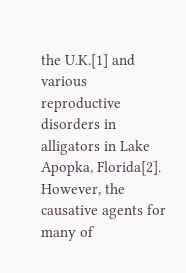the U.K.[1] and various reproductive disorders in alligators in Lake Apopka, Florida[2]. However, the causative agents for many of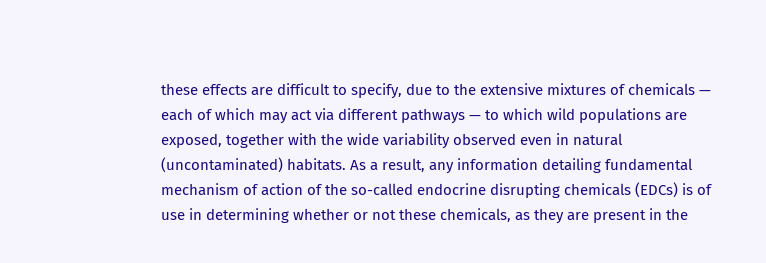these effects are difficult to specify, due to the extensive mixtures of chemicals — each of which may act via different pathways — to which wild populations are exposed, together with the wide variability observed even in natural (uncontaminated) habitats. As a result, any information detailing fundamental mechanism of action of the so-called endocrine disrupting chemicals (EDCs) is of use in determining whether or not these chemicals, as they are present in the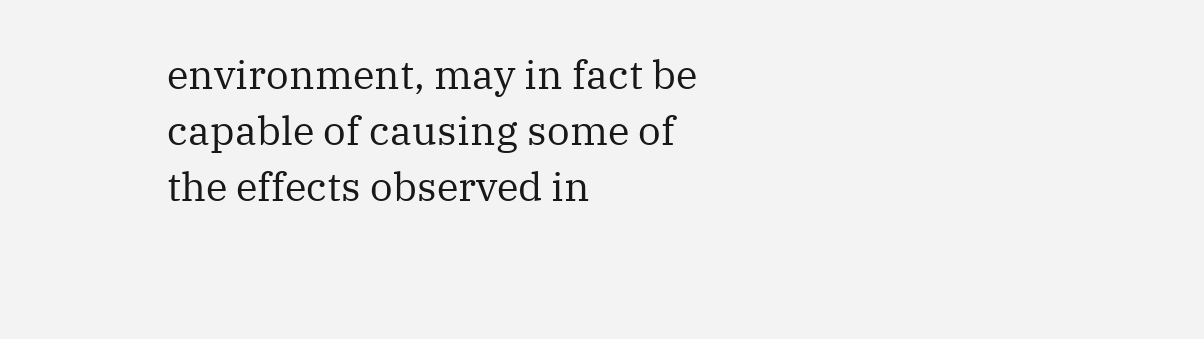environment, may in fact be capable of causing some of the effects observed in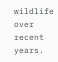wildlife over recent years.